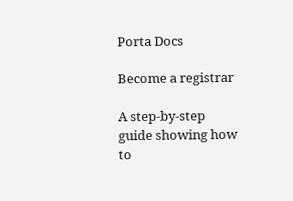Porta Docs

Become a registrar

A step-by-step guide showing how to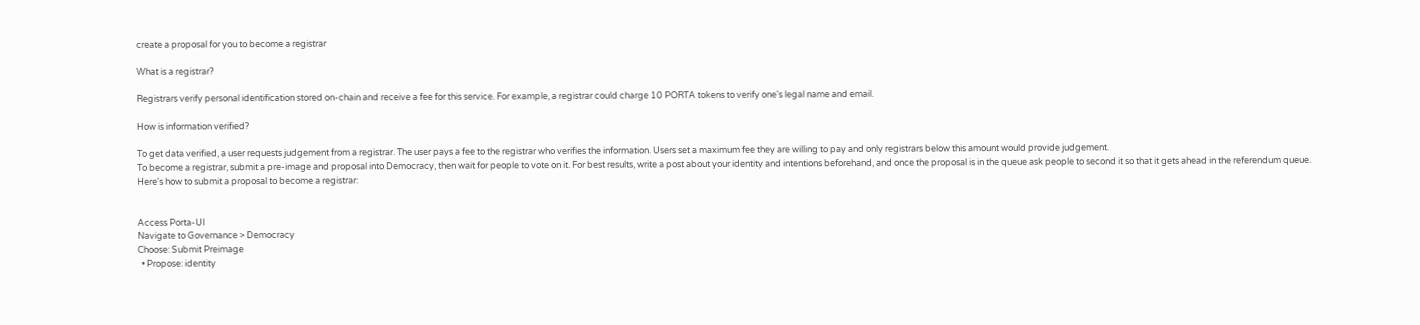create a proposal for you to become a registrar

What is a registrar?

Registrars verify personal identification stored on-chain and receive a fee for this service. For example, a registrar could charge 10 PORTA tokens to verify one's legal name and email.

How is information verified?

To get data verified, a user requests judgement from a registrar. The user pays a fee to the registrar who verifies the information. Users set a maximum fee they are willing to pay and only registrars below this amount would provide judgement.
To become a registrar, submit a pre-image and proposal into Democracy, then wait for people to vote on it. For best results, write a post about your identity and intentions beforehand, and once the proposal is in the queue ask people to second it so that it gets ahead in the referendum queue.
Here's how to submit a proposal to become a registrar:


Access Porta-UI
Navigate to Governance > Democracy
Choose: Submit Preimage
  • Propose: identity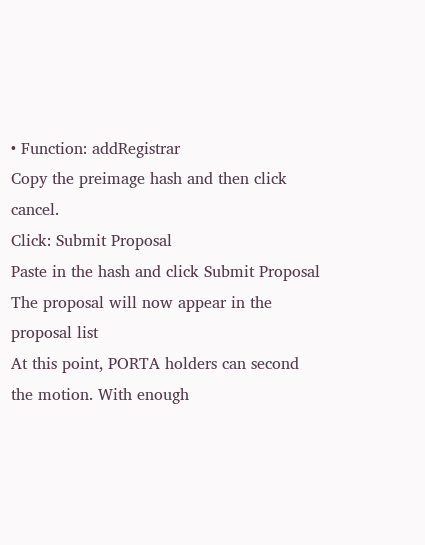• Function: addRegistrar
Copy the preimage hash and then click cancel.
Click: Submit Proposal
Paste in the hash and click Submit Proposal
The proposal will now appear in the proposal list
At this point, PORTA holders can second the motion. With enough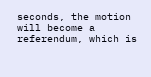seconds, the motion will become a referendum, which is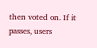then voted on. If it passes, users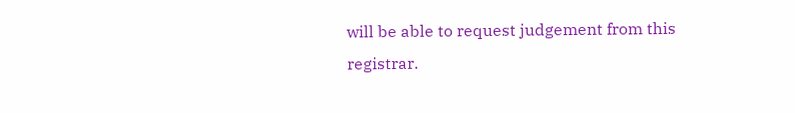will be able to request judgement from this registrar.